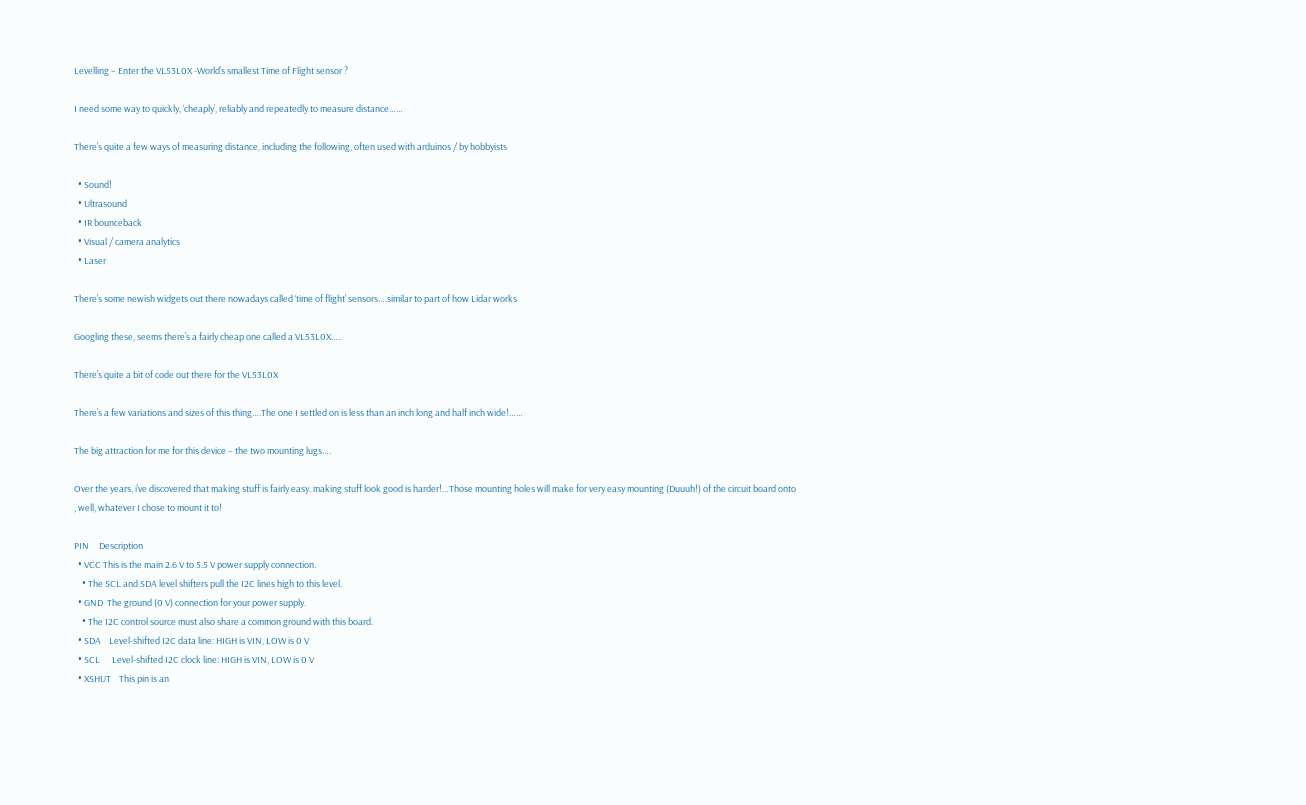Levelling – Enter the VL53L0X -World’s smallest Time of Flight sensor ?

I need some way to quickly, ‘cheaply’, reliably and repeatedly to measure distance……

There’s quite a few ways of measuring distance, including the following, often used with arduinos / by hobbyists

  • Sound!
  • Ultrasound
  • IR bounceback
  • Visual / camera analytics
  • Laser

There’s some newish widgets out there nowadays called ‘time of flight’ sensors….similar to part of how Lidar works

Googling these, seems there’s a fairly cheap one called a VL53L0X…..

There’s quite a bit of code out there for the VL53L0X

There’s a few variations and sizes of this thing….The one I settled on is less than an inch long and half inch wide!……

The big attraction for me for this device – the two mounting lugs….

Over the years, i’ve discovered that making stuff is fairly easy. making stuff look good is harder!…Those mounting holes will make for very easy mounting (Duuuh!) of the circuit board onto , well, whatever I chose to mount it to!

PIN     Description
  • VCC This is the main 2.6 V to 5.5 V power supply connection.
    • The SCL and SDA level shifters pull the I2C lines high to this level.
  • GND  The ground (0 V) connection for your power supply.
    • The I2C control source must also share a common ground with this board.
  • SDA    Level-shifted I2C data line: HIGH is VIN, LOW is 0 V
  • SCL      Level-shifted I2C clock line: HIGH is VIN, LOW is 0 V
  • XSHUT    This pin is an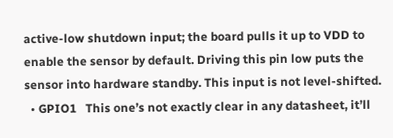active-low shutdown input; the board pulls it up to VDD to enable the sensor by default. Driving this pin low puts the sensor into hardware standby. This input is not level-shifted.
  • GPIO1   This one’s not exactly clear in any datasheet, it’ll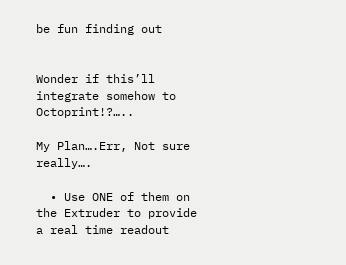be fun finding out


Wonder if this’ll integrate somehow to Octoprint!?…..

My Plan….Err, Not sure really….

  • Use ONE of them on the Extruder to provide a real time readout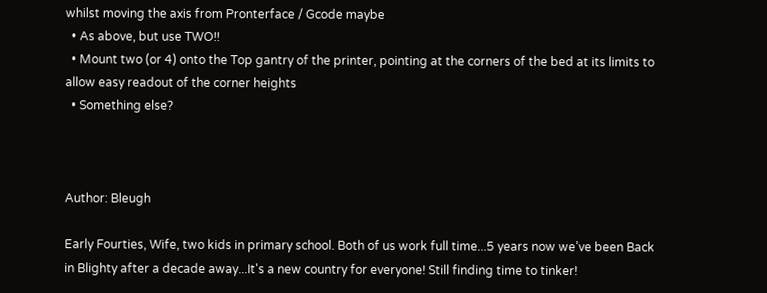whilst moving the axis from Pronterface / Gcode maybe
  • As above, but use TWO!!
  • Mount two (or 4) onto the Top gantry of the printer, pointing at the corners of the bed at its limits to allow easy readout of the corner heights
  • Something else?



Author: Bleugh

Early Fourties, Wife, two kids in primary school. Both of us work full time...5 years now we’ve been Back in Blighty after a decade away...It's a new country for everyone! Still finding time to tinker!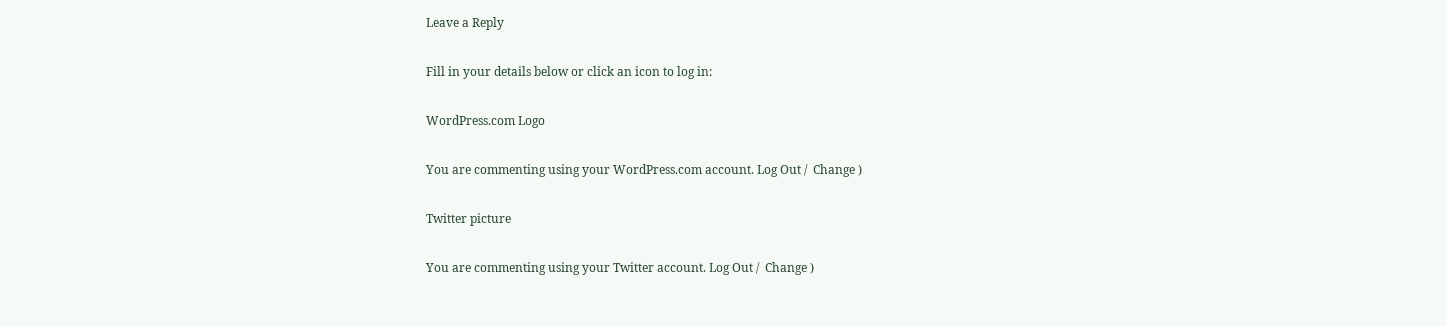Leave a Reply

Fill in your details below or click an icon to log in:

WordPress.com Logo

You are commenting using your WordPress.com account. Log Out /  Change )

Twitter picture

You are commenting using your Twitter account. Log Out /  Change )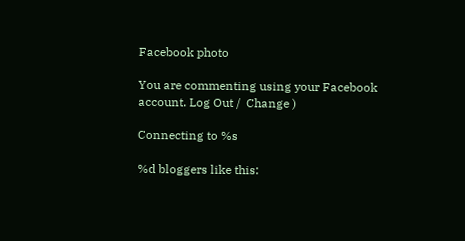Facebook photo

You are commenting using your Facebook account. Log Out /  Change )

Connecting to %s

%d bloggers like this: